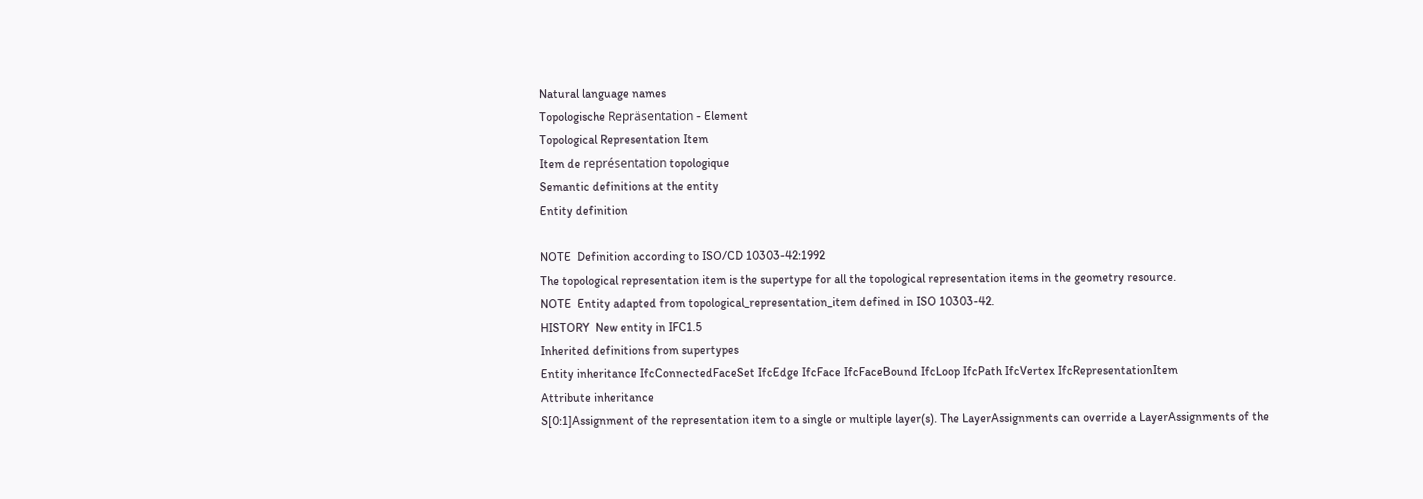Natural language names
Topologische Repräsentation - Element
Topological Representation Item
Item de représentation topologique
Semantic definitions at the entity
Entity definition

NOTE  Definition according to ISO/CD 10303-42:1992
The topological representation item is the supertype for all the topological representation items in the geometry resource.
NOTE  Entity adapted from topological_representation_item defined in ISO 10303-42.
HISTORY  New entity in IFC1.5
Inherited definitions from supertypes
Entity inheritance IfcConnectedFaceSet IfcEdge IfcFace IfcFaceBound IfcLoop IfcPath IfcVertex IfcRepresentationItem
Attribute inheritance
S[0:1]Assignment of the representation item to a single or multiple layer(s). The LayerAssignments can override a LayerAssignments of the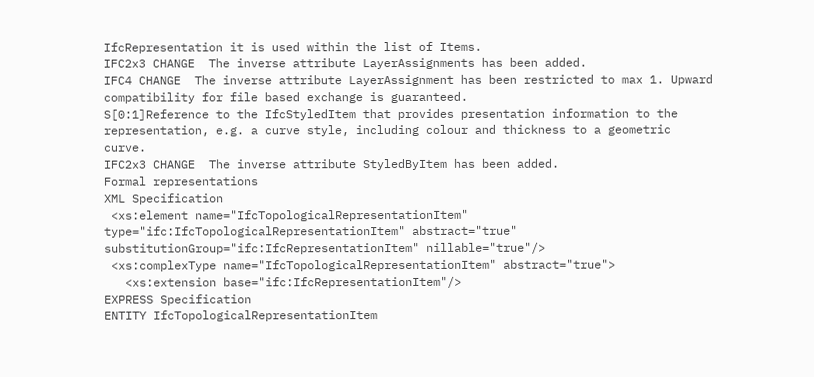IfcRepresentation it is used within the list of Items.
IFC2x3 CHANGE  The inverse attribute LayerAssignments has been added.
IFC4 CHANGE  The inverse attribute LayerAssignment has been restricted to max 1. Upward compatibility for file based exchange is guaranteed.
S[0:1]Reference to the IfcStyledItem that provides presentation information to the representation, e.g. a curve style, including colour and thickness to a geometric curve.
IFC2x3 CHANGE  The inverse attribute StyledByItem has been added.
Formal representations
XML Specification
 <xs:element name="IfcTopologicalRepresentationItem" type="ifc:IfcTopologicalRepresentationItem" abstract="true" substitutionGroup="ifc:IfcRepresentationItem" nillable="true"/>
 <xs:complexType name="IfcTopologicalRepresentationItem" abstract="true">
   <xs:extension base="ifc:IfcRepresentationItem"/>
EXPRESS Specification
ENTITY IfcTopologicalRepresentationItem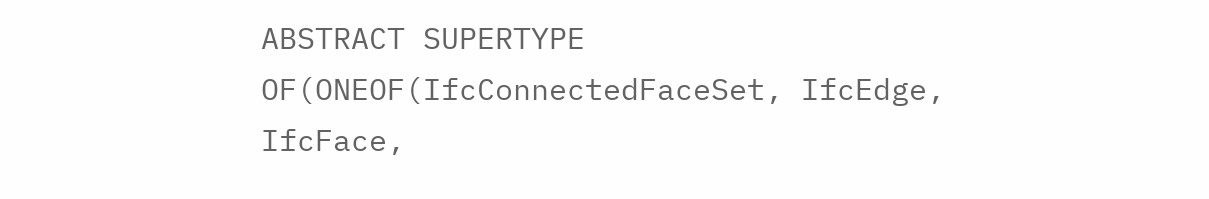ABSTRACT SUPERTYPE OF(ONEOF(IfcConnectedFaceSet, IfcEdge, IfcFace,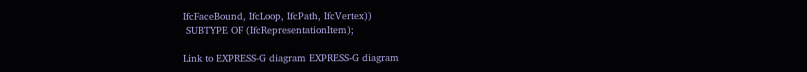IfcFaceBound, IfcLoop, IfcPath, IfcVertex))
 SUBTYPE OF (IfcRepresentationItem);

Link to EXPRESS-G diagram EXPRESS-G diagram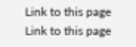Link to this page  Link to this page